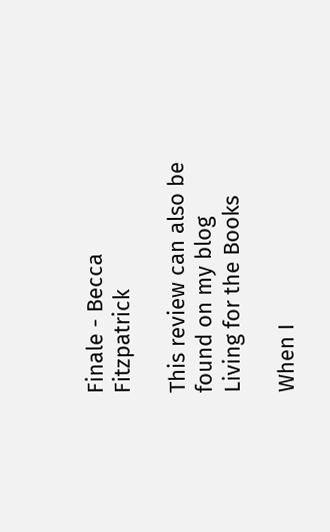Finale - Becca Fitzpatrick

This review can also be found on my blog Living for the Books

When I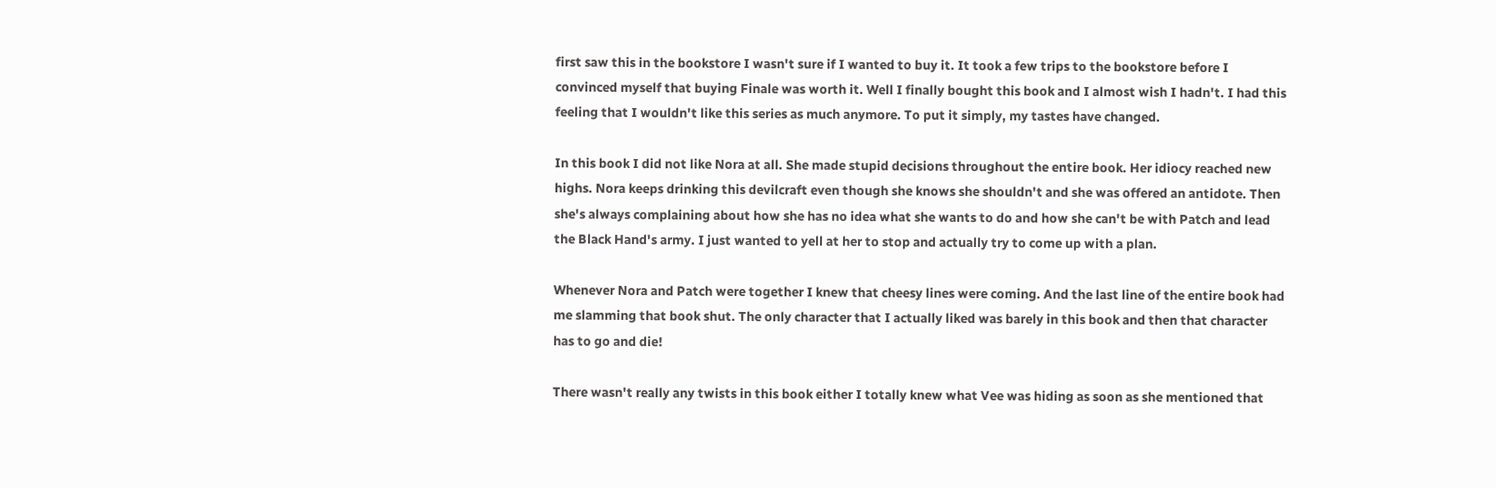first saw this in the bookstore I wasn't sure if I wanted to buy it. It took a few trips to the bookstore before I convinced myself that buying Finale was worth it. Well I finally bought this book and I almost wish I hadn't. I had this feeling that I wouldn't like this series as much anymore. To put it simply, my tastes have changed.

In this book I did not like Nora at all. She made stupid decisions throughout the entire book. Her idiocy reached new highs. Nora keeps drinking this devilcraft even though she knows she shouldn't and she was offered an antidote. Then she's always complaining about how she has no idea what she wants to do and how she can't be with Patch and lead the Black Hand's army. I just wanted to yell at her to stop and actually try to come up with a plan.

Whenever Nora and Patch were together I knew that cheesy lines were coming. And the last line of the entire book had me slamming that book shut. The only character that I actually liked was barely in this book and then that character has to go and die!

There wasn't really any twists in this book either I totally knew what Vee was hiding as soon as she mentioned that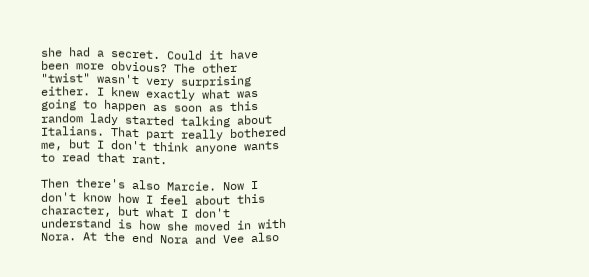she had a secret. Could it have been more obvious? The other "twist" wasn't very surprising either. I knew exactly what was going to happen as soon as this random lady started talking about Italians. That part really bothered me, but I don't think anyone wants to read that rant.

Then there's also Marcie. Now I don't know how I feel about this character, but what I don't understand is how she moved in with Nora. At the end Nora and Vee also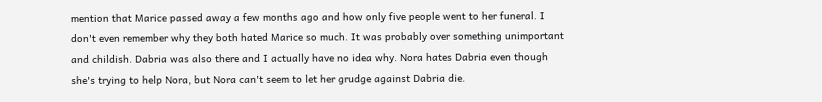mention that Marice passed away a few months ago and how only five people went to her funeral. I don't even remember why they both hated Marice so much. It was probably over something unimportant and childish. Dabria was also there and I actually have no idea why. Nora hates Dabria even though she's trying to help Nora, but Nora can't seem to let her grudge against Dabria die.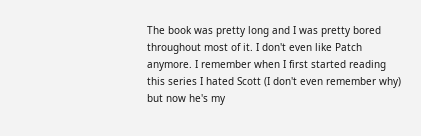The book was pretty long and I was pretty bored throughout most of it. I don't even like Patch anymore. I remember when I first started reading this series I hated Scott (I don't even remember why) but now he's my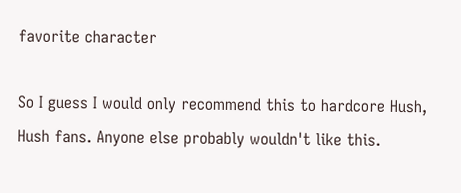favorite character

So I guess I would only recommend this to hardcore Hush, Hush fans. Anyone else probably wouldn't like this.